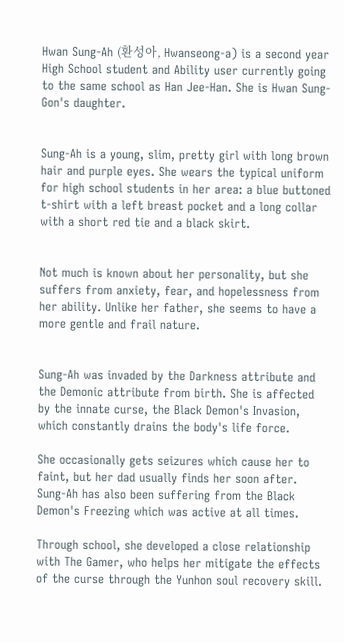Hwan Sung-Ah (환성아, Hwanseong-a) is a second year High School student and Ability user currently going to the same school as Han Jee-Han. She is Hwan Sung-Gon's daughter.


Sung-Ah is a young, slim, pretty girl with long brown hair and purple eyes. She wears the typical uniform for high school students in her area: a blue buttoned t-shirt with a left breast pocket and a long collar with a short red tie and a black skirt.


Not much is known about her personality, but she suffers from anxiety, fear, and hopelessness from her ability. Unlike her father, she seems to have a more gentle and frail nature.


Sung-Ah was invaded by the Darkness attribute and the Demonic attribute from birth. She is affected by the innate curse, the Black Demon's Invasion, which constantly drains the body's life force.

She occasionally gets seizures which cause her to faint, but her dad usually finds her soon after. Sung-Ah has also been suffering from the Black Demon's Freezing which was active at all times.

Through school, she developed a close relationship with The Gamer, who helps her mitigate the effects of the curse through the Yunhon soul recovery skill.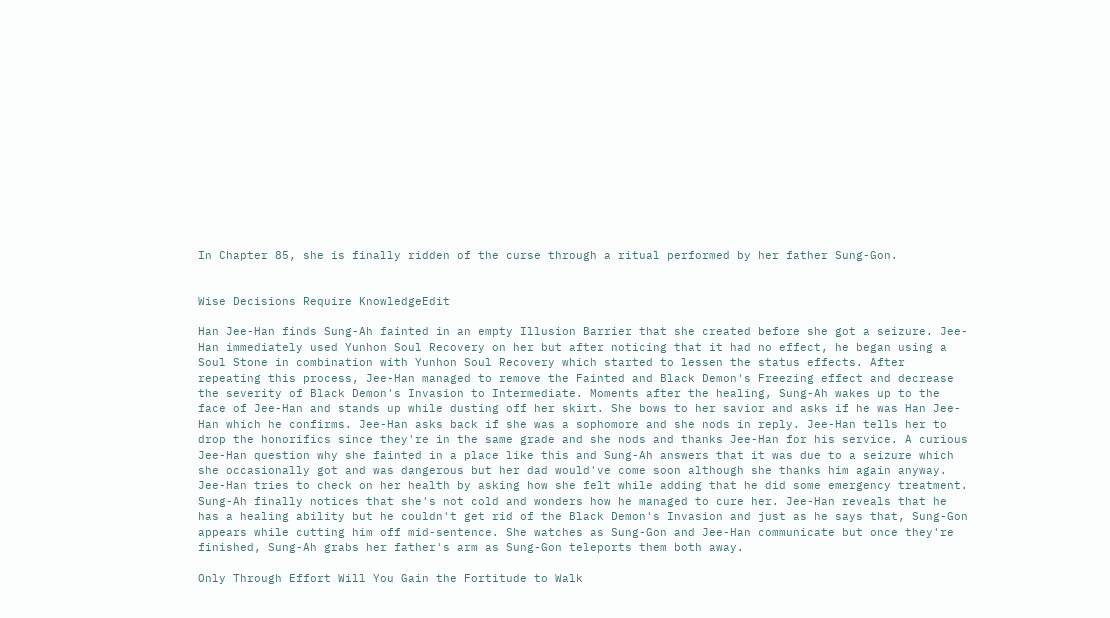In Chapter 85, she is finally ridden of the curse through a ritual performed by her father Sung-Gon.


Wise Decisions Require KnowledgeEdit

Han Jee-Han finds Sung-Ah fainted in an empty Illusion Barrier that she created before she got a seizure. Jee-Han immediately used Yunhon Soul Recovery on her but after noticing that it had no effect, he began using a Soul Stone in combination with Yunhon Soul Recovery which started to lessen the status effects. After repeating this process, Jee-Han managed to remove the Fainted and Black Demon's Freezing effect and decrease the severity of Black Demon's Invasion to Intermediate. Moments after the healing, Sung-Ah wakes up to the face of Jee-Han and stands up while dusting off her skirt. She bows to her savior and asks if he was Han Jee-Han which he confirms. Jee-Han asks back if she was a sophomore and she nods in reply. Jee-Han tells her to drop the honorifics since they're in the same grade and she nods and thanks Jee-Han for his service. A curious Jee-Han question why she fainted in a place like this and Sung-Ah answers that it was due to a seizure which she occasionally got and was dangerous but her dad would've come soon although she thanks him again anyway. Jee-Han tries to check on her health by asking how she felt while adding that he did some emergency treatment. Sung-Ah finally notices that she's not cold and wonders how he managed to cure her. Jee-Han reveals that he has a healing ability but he couldn't get rid of the Black Demon's Invasion and just as he says that, Sung-Gon appears while cutting him off mid-sentence. She watches as Sung-Gon and Jee-Han communicate but once they're finished, Sung-Ah grabs her father's arm as Sung-Gon teleports them both away.

Only Through Effort Will You Gain the Fortitude to Walk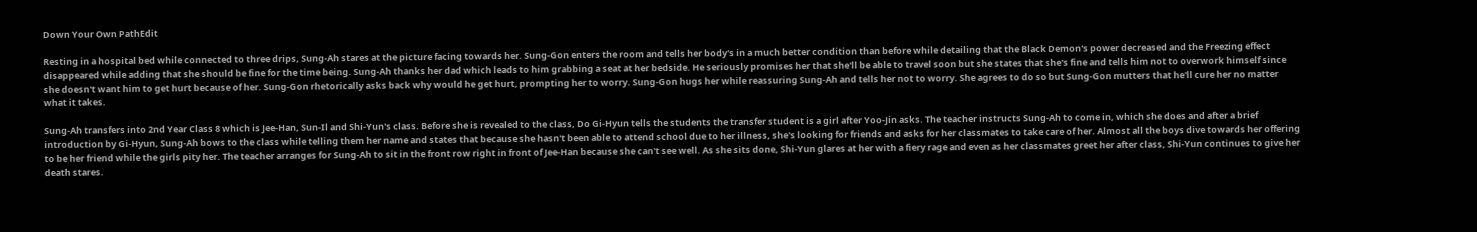Down Your Own PathEdit

Resting in a hospital bed while connected to three drips, Sung-Ah stares at the picture facing towards her. Sung-Gon enters the room and tells her body's in a much better condition than before while detailing that the Black Demon's power decreased and the Freezing effect disappeared while adding that she should be fine for the time being. Sung-Ah thanks her dad which leads to him grabbing a seat at her bedside. He seriously promises her that she'll be able to travel soon but she states that she's fine and tells him not to overwork himself since she doesn't want him to get hurt because of her. Sung-Gon rhetorically asks back why would he get hurt, prompting her to worry. Sung-Gon hugs her while reassuring Sung-Ah and tells her not to worry. She agrees to do so but Sung-Gon mutters that he'll cure her no matter what it takes.

Sung-Ah transfers into 2nd Year Class 8 which is Jee-Han, Sun-Il and Shi-Yun's class. Before she is revealed to the class, Do Gi-Hyun tells the students the transfer student is a girl after Yoo-Jin asks. The teacher instructs Sung-Ah to come in, which she does and after a brief introduction by Gi-Hyun, Sung-Ah bows to the class while telling them her name and states that because she hasn't been able to attend school due to her illness, she's looking for friends and asks for her classmates to take care of her. Almost all the boys dive towards her offering to be her friend while the girls pity her. The teacher arranges for Sung-Ah to sit in the front row right in front of Jee-Han because she can't see well. As she sits done, Shi-Yun glares at her with a fiery rage and even as her classmates greet her after class, Shi-Yun continues to give her death stares.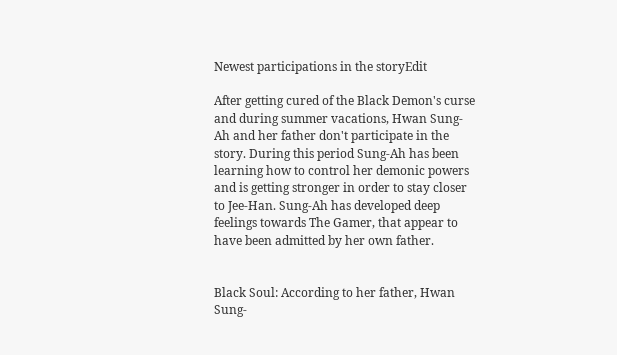Newest participations in the storyEdit

After getting cured of the Black Demon's curse and during summer vacations, Hwan Sung-Ah and her father don't participate in the story. During this period Sung-Ah has been learning how to control her demonic powers and is getting stronger in order to stay closer to Jee-Han. Sung-Ah has developed deep feelings towards The Gamer, that appear to have been admitted by her own father.


Black Soul: According to her father, Hwan Sung-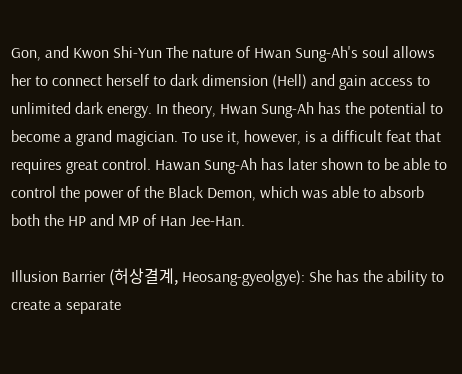Gon, and Kwon Shi-Yun The nature of Hwan Sung-Ah's soul allows her to connect herself to dark dimension (Hell) and gain access to unlimited dark energy. In theory, Hwan Sung-Ah has the potential to become a grand magician. To use it, however, is a difficult feat that requires great control. Hawan Sung-Ah has later shown to be able to control the power of the Black Demon, which was able to absorb both the HP and MP of Han Jee-Han.

Illusion Barrier (허상결계, Heosang-gyeolgye): She has the ability to create a separate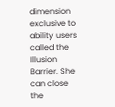dimension exclusive to ability users called the Illusion Barrier. She can close the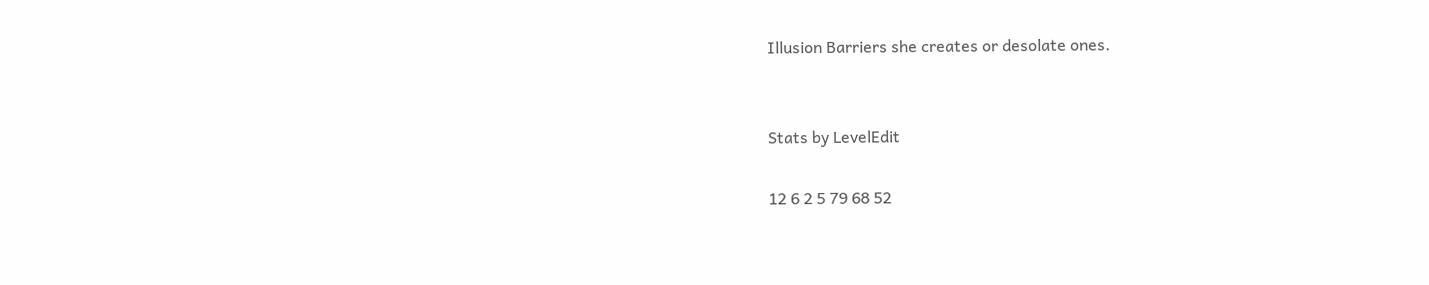Illusion Barriers she creates or desolate ones.


Stats by LevelEdit

12 6 2 5 79 68 52